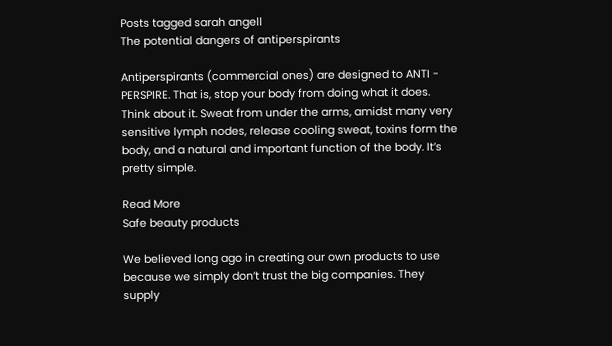Posts tagged sarah angell
The potential dangers of antiperspirants

Antiperspirants (commercial ones) are designed to ANTI - PERSPIRE. That is, stop your body from doing what it does. Think about it. Sweat from under the arms, amidst many very sensitive lymph nodes, release cooling sweat, toxins form the body, and a natural and important function of the body. It’s pretty simple.

Read More
Safe beauty products

We believed long ago in creating our own products to use because we simply don’t trust the big companies. They supply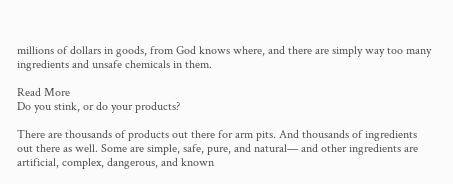millions of dollars in goods, from God knows where, and there are simply way too many ingredients and unsafe chemicals in them.

Read More
Do you stink, or do your products?

There are thousands of products out there for arm pits. And thousands of ingredients out there as well. Some are simple, safe, pure, and natural— and other ingredients are artificial, complex, dangerous, and known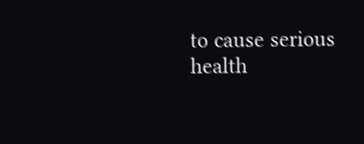to cause serious health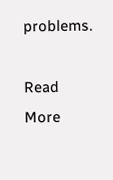problems.

Read More